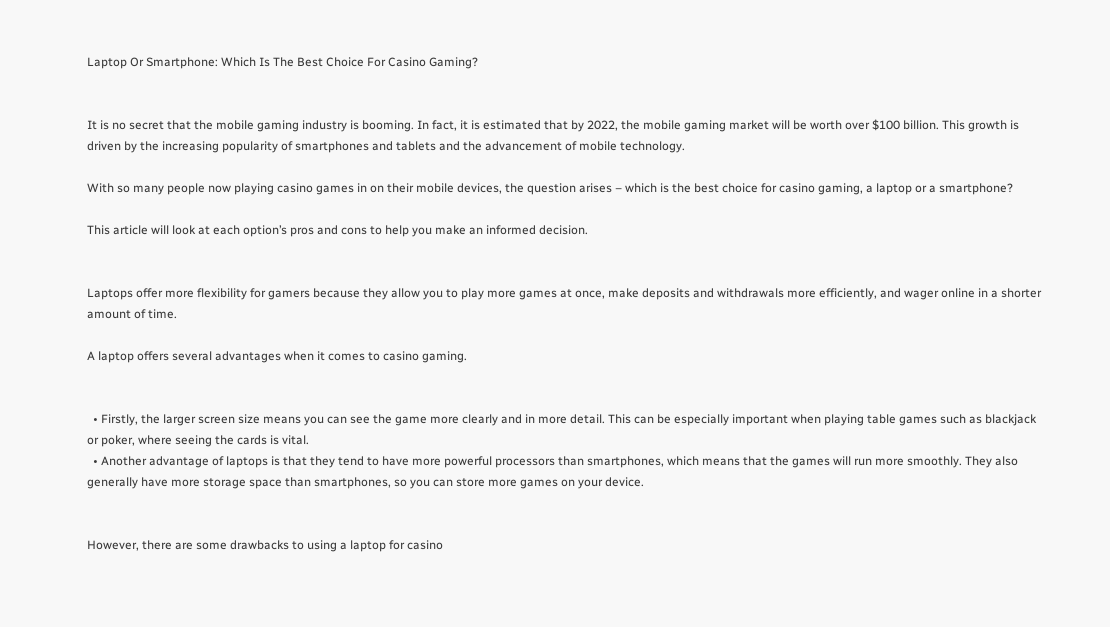Laptop Or Smartphone: Which Is The Best Choice For Casino Gaming?


It is no secret that the mobile gaming industry is booming. In fact, it is estimated that by 2022, the mobile gaming market will be worth over $100 billion. This growth is driven by the increasing popularity of smartphones and tablets and the advancement of mobile technology.

With so many people now playing casino games in on their mobile devices, the question arises – which is the best choice for casino gaming, a laptop or a smartphone?

This article will look at each option’s pros and cons to help you make an informed decision.


Laptops offer more flexibility for gamers because they allow you to play more games at once, make deposits and withdrawals more efficiently, and wager online in a shorter amount of time.

A laptop offers several advantages when it comes to casino gaming.


  • Firstly, the larger screen size means you can see the game more clearly and in more detail. This can be especially important when playing table games such as blackjack or poker, where seeing the cards is vital.
  • Another advantage of laptops is that they tend to have more powerful processors than smartphones, which means that the games will run more smoothly. They also generally have more storage space than smartphones, so you can store more games on your device.


However, there are some drawbacks to using a laptop for casino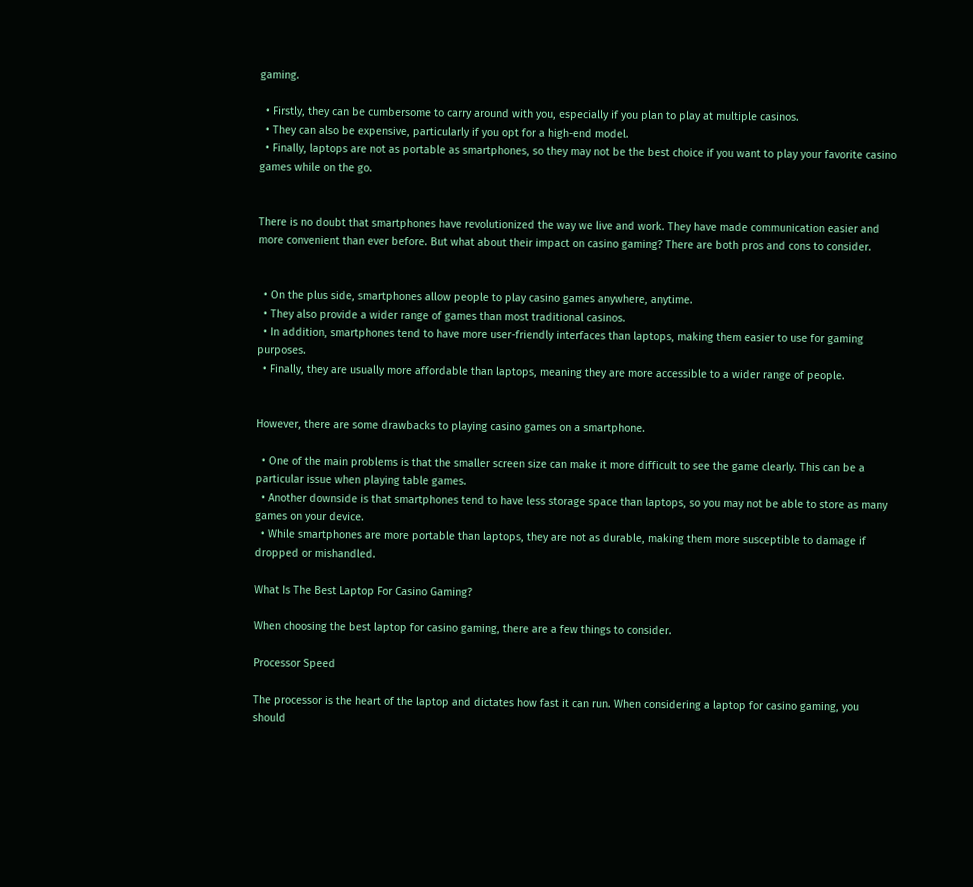gaming.

  • Firstly, they can be cumbersome to carry around with you, especially if you plan to play at multiple casinos.
  • They can also be expensive, particularly if you opt for a high-end model.
  • Finally, laptops are not as portable as smartphones, so they may not be the best choice if you want to play your favorite casino games while on the go.


There is no doubt that smartphones have revolutionized the way we live and work. They have made communication easier and more convenient than ever before. But what about their impact on casino gaming? There are both pros and cons to consider.


  • On the plus side, smartphones allow people to play casino games anywhere, anytime.
  • They also provide a wider range of games than most traditional casinos.
  • In addition, smartphones tend to have more user-friendly interfaces than laptops, making them easier to use for gaming purposes.
  • Finally, they are usually more affordable than laptops, meaning they are more accessible to a wider range of people.


However, there are some drawbacks to playing casino games on a smartphone.

  • One of the main problems is that the smaller screen size can make it more difficult to see the game clearly. This can be a particular issue when playing table games.
  • Another downside is that smartphones tend to have less storage space than laptops, so you may not be able to store as many games on your device.
  • While smartphones are more portable than laptops, they are not as durable, making them more susceptible to damage if dropped or mishandled.

What Is The Best Laptop For Casino Gaming?

When choosing the best laptop for casino gaming, there are a few things to consider.

Processor Speed

The processor is the heart of the laptop and dictates how fast it can run. When considering a laptop for casino gaming, you should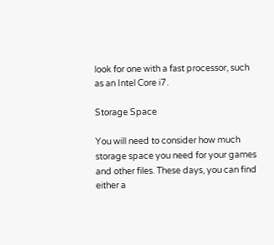look for one with a fast processor, such as an Intel Core i7.

Storage Space

You will need to consider how much storage space you need for your games and other files. These days, you can find either a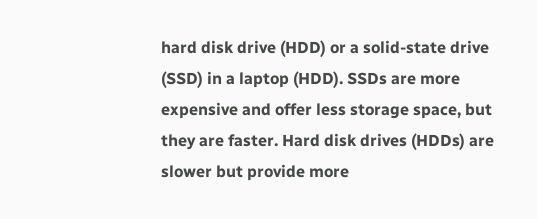hard disk drive (HDD) or a solid-state drive (SSD) in a laptop (HDD). SSDs are more expensive and offer less storage space, but they are faster. Hard disk drives (HDDs) are slower but provide more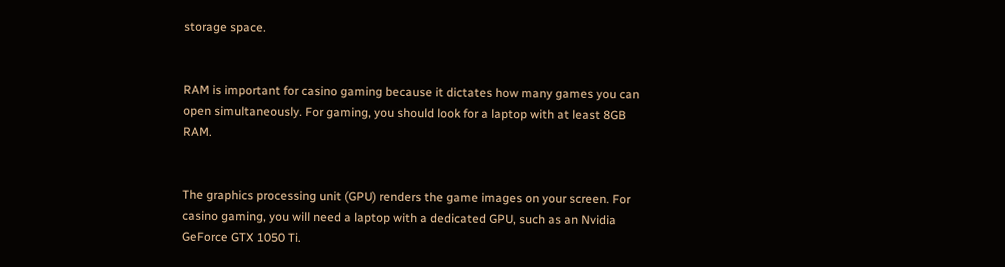storage space.


RAM is important for casino gaming because it dictates how many games you can open simultaneously. For gaming, you should look for a laptop with at least 8GB RAM.


The graphics processing unit (GPU) renders the game images on your screen. For casino gaming, you will need a laptop with a dedicated GPU, such as an Nvidia GeForce GTX 1050 Ti.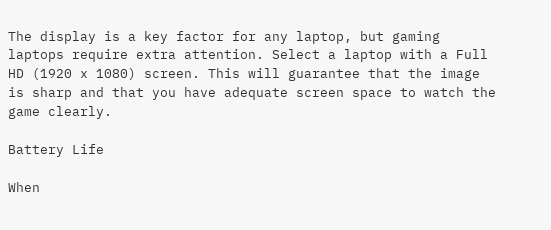The display is a key factor for any laptop, but gaming laptops require extra attention. Select a laptop with a Full HD (1920 x 1080) screen. This will guarantee that the image is sharp and that you have adequate screen space to watch the game clearly.

Battery Life

When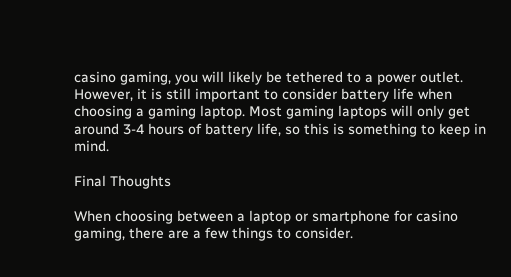casino gaming, you will likely be tethered to a power outlet. However, it is still important to consider battery life when choosing a gaming laptop. Most gaming laptops will only get around 3-4 hours of battery life, so this is something to keep in mind.

Final Thoughts

When choosing between a laptop or smartphone for casino gaming, there are a few things to consider.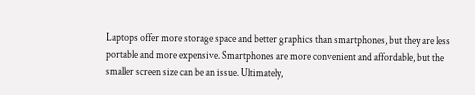Laptops offer more storage space and better graphics than smartphones, but they are less portable and more expensive. Smartphones are more convenient and affordable, but the smaller screen size can be an issue. Ultimately,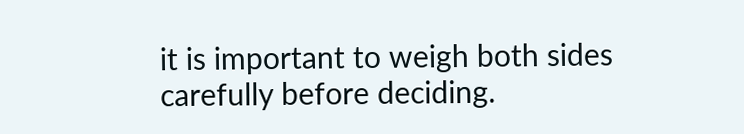it is important to weigh both sides carefully before deciding.